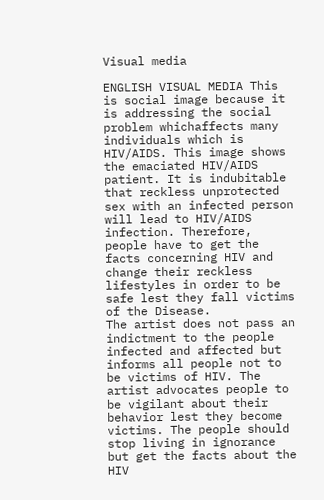Visual media

ENGLISH VISUAL MEDIA This is social image because it is addressing the social problem whichaffects many individuals which is HIV/AIDS. This image shows the emaciated HIV/AIDS patient. It is indubitable that reckless unprotected sex with an infected person will lead to HIV/AIDS infection. Therefore, people have to get the facts concerning HIV and change their reckless lifestyles in order to be safe lest they fall victims of the Disease.
The artist does not pass an indictment to the people infected and affected but informs all people not to be victims of HIV. The artist advocates people to be vigilant about their behavior lest they become victims. The people should stop living in ignorance but get the facts about the HIV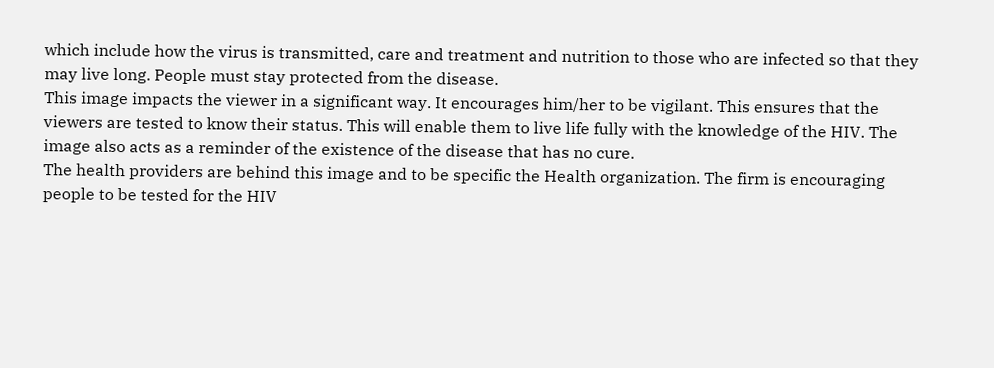which include how the virus is transmitted, care and treatment and nutrition to those who are infected so that they may live long. People must stay protected from the disease.
This image impacts the viewer in a significant way. It encourages him/her to be vigilant. This ensures that the viewers are tested to know their status. This will enable them to live life fully with the knowledge of the HIV. The image also acts as a reminder of the existence of the disease that has no cure.
The health providers are behind this image and to be specific the Health organization. The firm is encouraging people to be tested for the HIV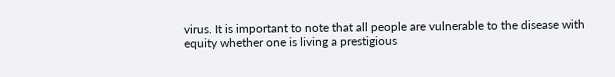virus. It is important to note that all people are vulnerable to the disease with equity whether one is living a prestigious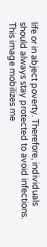life or in abject poverty. Therefore, individuals should always stay protected to avoid infections.
This image mobilizes me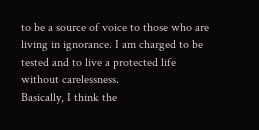to be a source of voice to those who are living in ignorance. I am charged to be tested and to live a protected life without carelessness.
Basically, I think the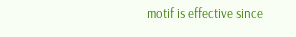motif is effective since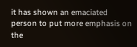it has shown an emaciated person to put more emphasis on the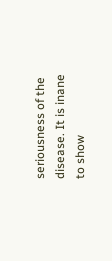seriousness of the disease. It is inane to show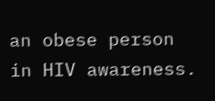an obese person in HIV awareness.